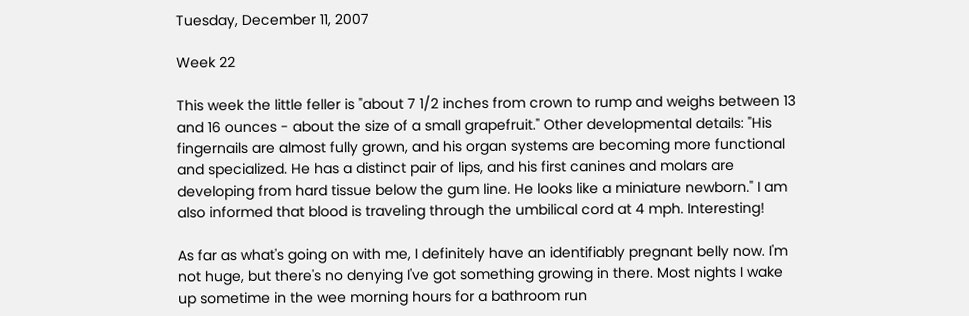Tuesday, December 11, 2007

Week 22

This week the little feller is "about 7 1/2 inches from crown to rump and weighs between 13 and 16 ounces - about the size of a small grapefruit." Other developmental details: "His fingernails are almost fully grown, and his organ systems are becoming more functional and specialized. He has a distinct pair of lips, and his first canines and molars are developing from hard tissue below the gum line. He looks like a miniature newborn." I am also informed that blood is traveling through the umbilical cord at 4 mph. Interesting!

As far as what's going on with me, I definitely have an identifiably pregnant belly now. I'm not huge, but there's no denying I've got something growing in there. Most nights I wake up sometime in the wee morning hours for a bathroom run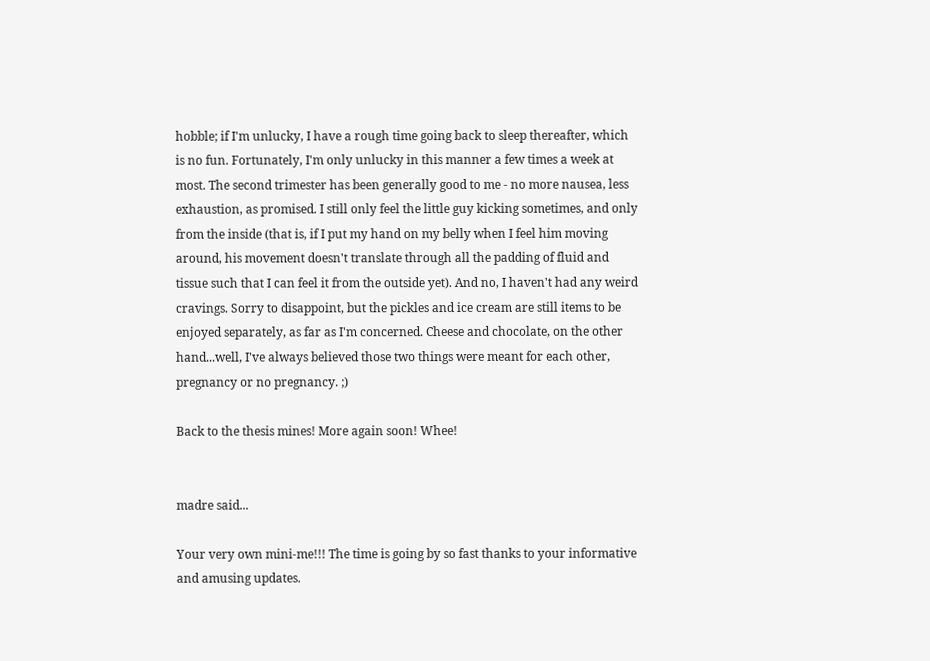hobble; if I'm unlucky, I have a rough time going back to sleep thereafter, which is no fun. Fortunately, I'm only unlucky in this manner a few times a week at most. The second trimester has been generally good to me - no more nausea, less exhaustion, as promised. I still only feel the little guy kicking sometimes, and only from the inside (that is, if I put my hand on my belly when I feel him moving around, his movement doesn't translate through all the padding of fluid and tissue such that I can feel it from the outside yet). And no, I haven't had any weird cravings. Sorry to disappoint, but the pickles and ice cream are still items to be enjoyed separately, as far as I'm concerned. Cheese and chocolate, on the other hand...well, I've always believed those two things were meant for each other, pregnancy or no pregnancy. ;)

Back to the thesis mines! More again soon! Whee!


madre said...

Your very own mini-me!!! The time is going by so fast thanks to your informative and amusing updates.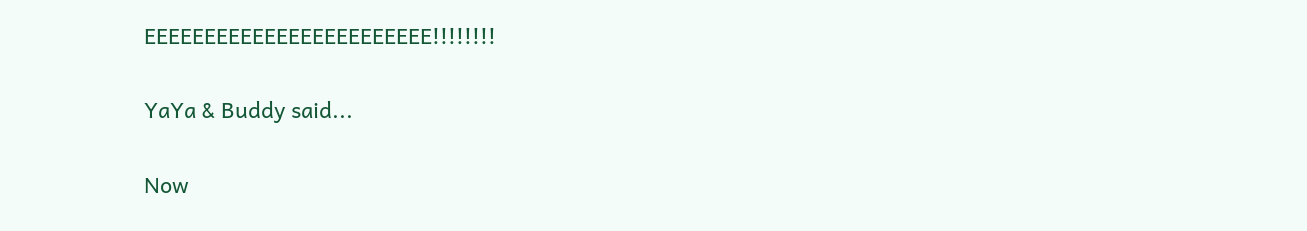EEEEEEEEEEEEEEEEEEEEEEEE!!!!!!!!

YaYa & Buddy said...

Now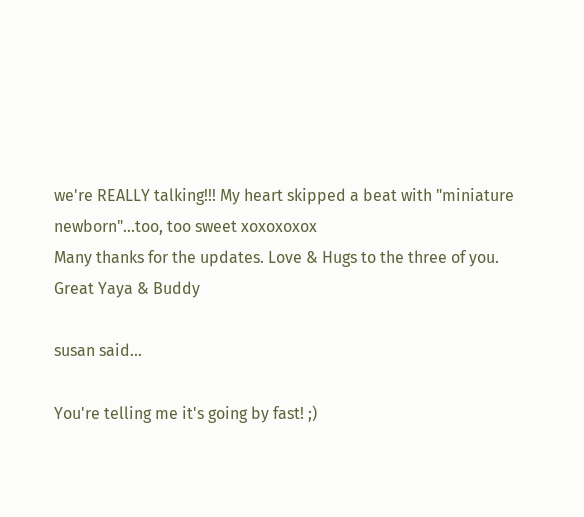we're REALLY talking!!! My heart skipped a beat with "miniature newborn"...too, too sweet xoxoxoxox
Many thanks for the updates. Love & Hugs to the three of you.
Great Yaya & Buddy

susan said...

You're telling me it's going by fast! ;)